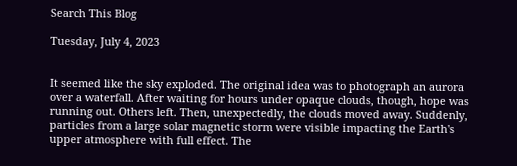Search This Blog

Tuesday, July 4, 2023


It seemed like the sky exploded. The original idea was to photograph an aurora over a waterfall. After waiting for hours under opaque clouds, though, hope was running out. Others left. Then, unexpectedly, the clouds moved away. Suddenly, particles from a large solar magnetic storm were visible impacting the Earth's upper atmosphere with full effect. The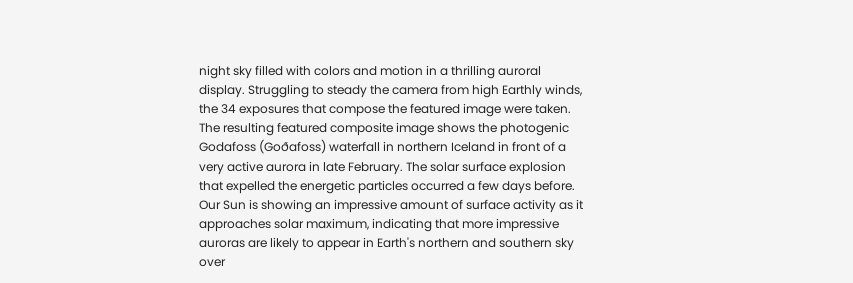night sky filled with colors and motion in a thrilling auroral display. Struggling to steady the camera from high Earthly winds, the 34 exposures that compose the featured image were taken. The resulting featured composite image shows the photogenic Godafoss (Goðafoss) waterfall in northern Iceland in front of a very active aurora in late February. The solar surface explosion that expelled the energetic particles occurred a few days before. Our Sun is showing an impressive amount of surface activity as it approaches solar maximum, indicating that more impressive auroras are likely to appear in Earth's northern and southern sky over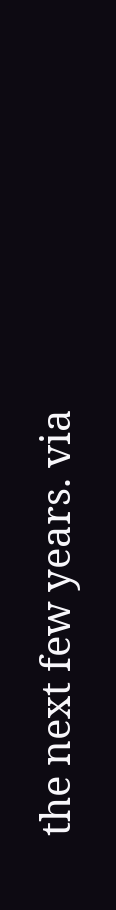the next few years. via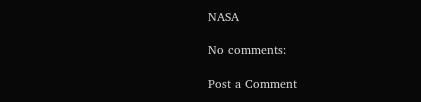NASA

No comments:

Post a Comment